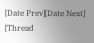[Date Prev][Date Next] [Thread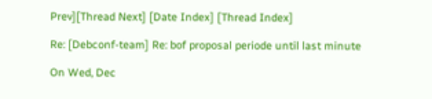Prev][Thread Next] [Date Index] [Thread Index]

Re: [Debconf-team] Re: bof proposal periode until last minute

On Wed, Dec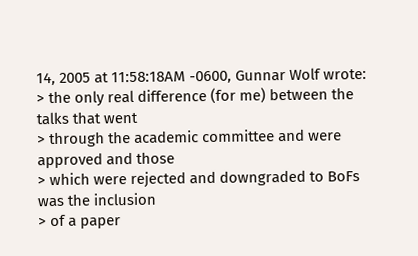14, 2005 at 11:58:18AM -0600, Gunnar Wolf wrote:
> the only real difference (for me) between the talks that went
> through the academic committee and were approved and those
> which were rejected and downgraded to BoFs was the inclusion
> of a paper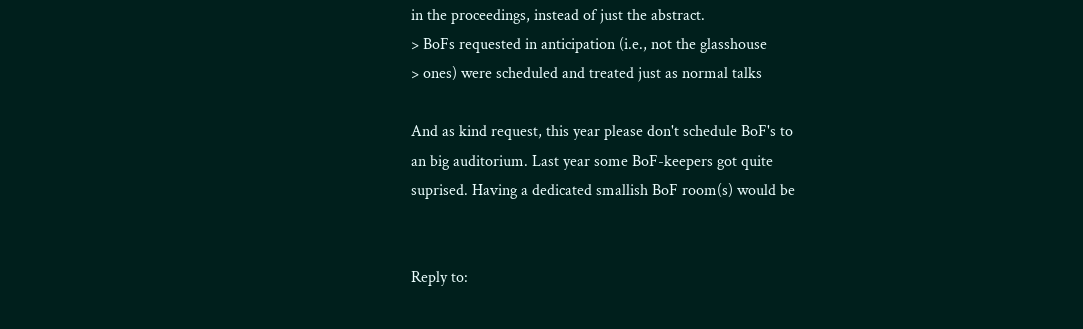in the proceedings, instead of just the abstract.
> BoFs requested in anticipation (i.e., not the glasshouse
> ones) were scheduled and treated just as normal talks

And as kind request, this year please don't schedule BoF's to
an big auditorium. Last year some BoF-keepers got quite
suprised. Having a dedicated smallish BoF room(s) would be


Reply to: